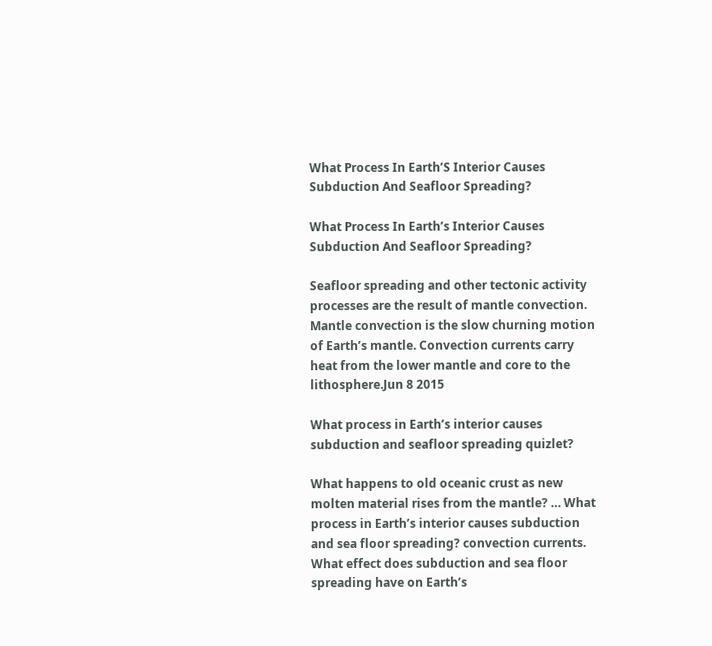What Process In Earth’S Interior Causes Subduction And Seafloor Spreading?

What Process In Earth’s Interior Causes Subduction And Seafloor Spreading?

Seafloor spreading and other tectonic activity processes are the result of mantle convection. Mantle convection is the slow churning motion of Earth’s mantle. Convection currents carry heat from the lower mantle and core to the lithosphere.Jun 8 2015

What process in Earth’s interior causes subduction and seafloor spreading quizlet?

What happens to old oceanic crust as new molten material rises from the mantle? … What process in Earth’s interior causes subduction and sea floor spreading? convection currents. What effect does subduction and sea floor spreading have on Earth’s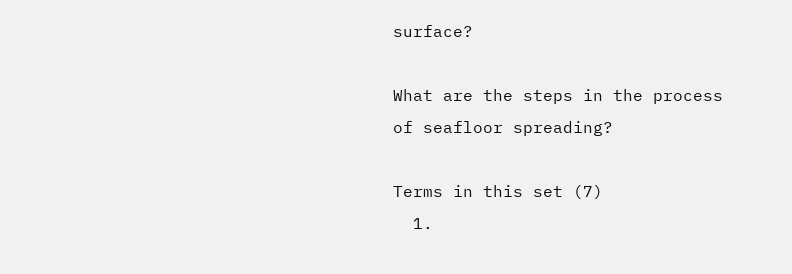surface?

What are the steps in the process of seafloor spreading?

Terms in this set (7)
  1.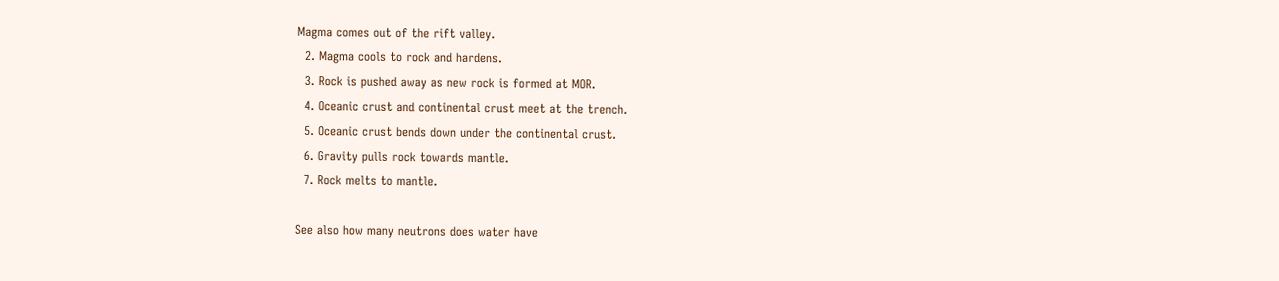Magma comes out of the rift valley.
  2. Magma cools to rock and hardens.
  3. Rock is pushed away as new rock is formed at MOR.
  4. Oceanic crust and continental crust meet at the trench.
  5. Oceanic crust bends down under the continental crust.
  6. Gravity pulls rock towards mantle.
  7. Rock melts to mantle.

See also how many neutrons does water have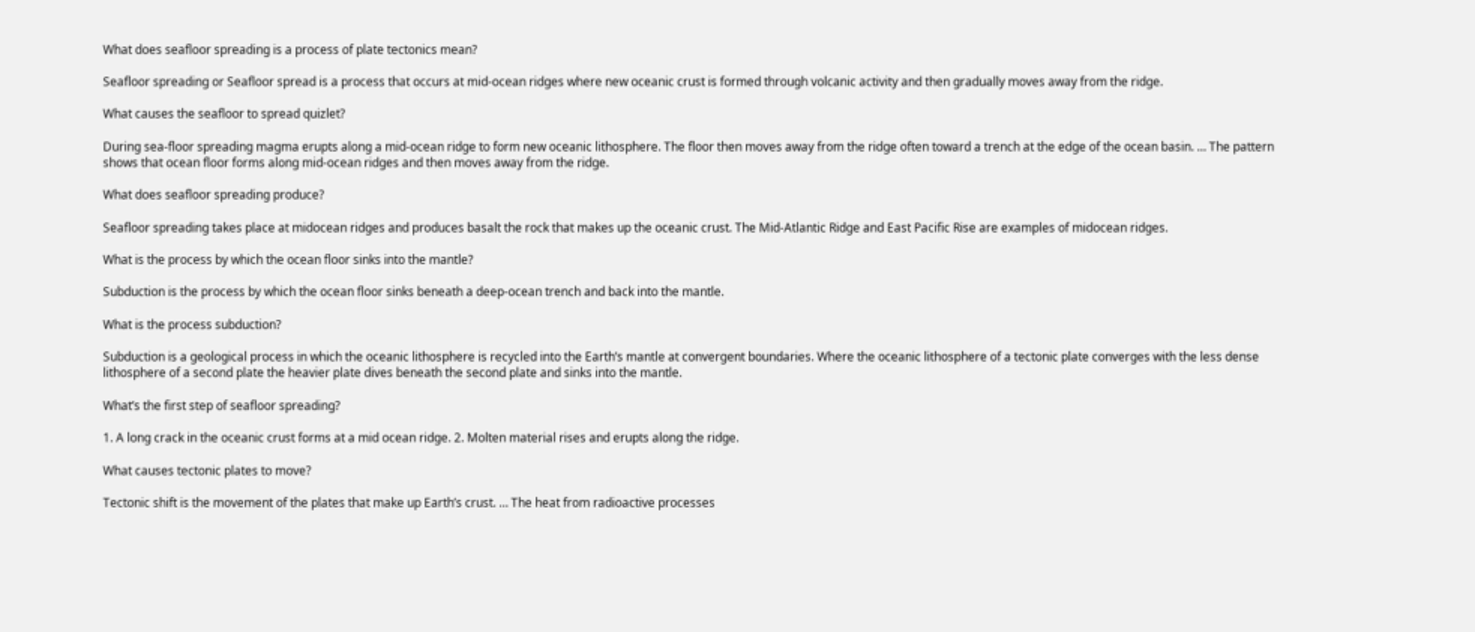What does seafloor spreading is a process of plate tectonics mean?

Seafloor spreading or Seafloor spread is a process that occurs at mid-ocean ridges where new oceanic crust is formed through volcanic activity and then gradually moves away from the ridge.

What causes the seafloor to spread quizlet?

During sea-floor spreading magma erupts along a mid-ocean ridge to form new oceanic lithosphere. The floor then moves away from the ridge often toward a trench at the edge of the ocean basin. … The pattern shows that ocean floor forms along mid-ocean ridges and then moves away from the ridge.

What does seafloor spreading produce?

Seafloor spreading takes place at midocean ridges and produces basalt the rock that makes up the oceanic crust. The Mid-Atlantic Ridge and East Pacific Rise are examples of midocean ridges.

What is the process by which the ocean floor sinks into the mantle?

Subduction is the process by which the ocean floor sinks beneath a deep-ocean trench and back into the mantle.

What is the process subduction?

Subduction is a geological process in which the oceanic lithosphere is recycled into the Earth’s mantle at convergent boundaries. Where the oceanic lithosphere of a tectonic plate converges with the less dense lithosphere of a second plate the heavier plate dives beneath the second plate and sinks into the mantle.

What’s the first step of seafloor spreading?

1. A long crack in the oceanic crust forms at a mid ocean ridge. 2. Molten material rises and erupts along the ridge.

What causes tectonic plates to move?

Tectonic shift is the movement of the plates that make up Earth’s crust. … The heat from radioactive processes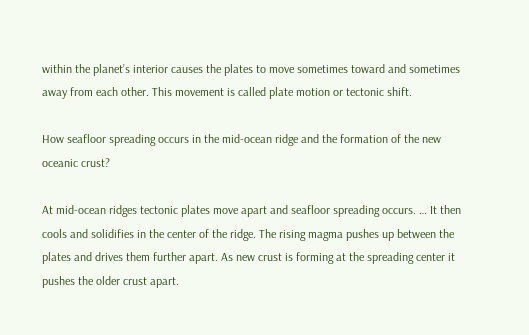within the planet’s interior causes the plates to move sometimes toward and sometimes away from each other. This movement is called plate motion or tectonic shift.

How seafloor spreading occurs in the mid-ocean ridge and the formation of the new oceanic crust?

At mid-ocean ridges tectonic plates move apart and seafloor spreading occurs. … It then cools and solidifies in the center of the ridge. The rising magma pushes up between the plates and drives them further apart. As new crust is forming at the spreading center it pushes the older crust apart.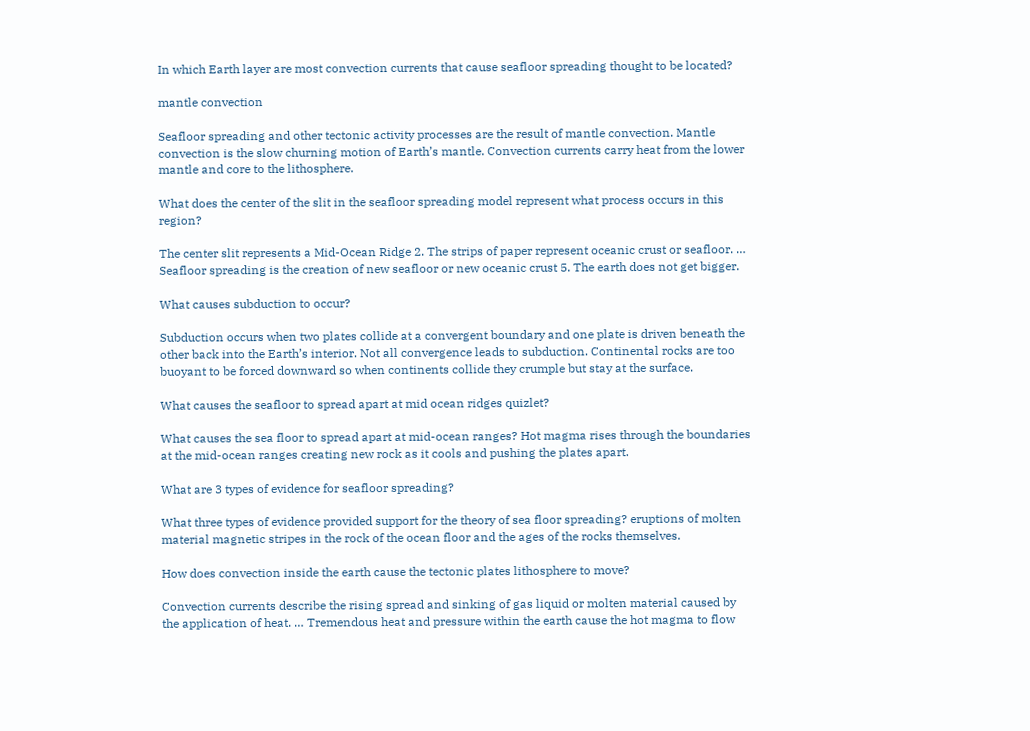In which Earth layer are most convection currents that cause seafloor spreading thought to be located?

mantle convection

Seafloor spreading and other tectonic activity processes are the result of mantle convection. Mantle convection is the slow churning motion of Earth’s mantle. Convection currents carry heat from the lower mantle and core to the lithosphere.

What does the center of the slit in the seafloor spreading model represent what process occurs in this region?

The center slit represents a Mid-Ocean Ridge 2. The strips of paper represent oceanic crust or seafloor. … Seafloor spreading is the creation of new seafloor or new oceanic crust 5. The earth does not get bigger.

What causes subduction to occur?

Subduction occurs when two plates collide at a convergent boundary and one plate is driven beneath the other back into the Earth’s interior. Not all convergence leads to subduction. Continental rocks are too buoyant to be forced downward so when continents collide they crumple but stay at the surface.

What causes the seafloor to spread apart at mid ocean ridges quizlet?

What causes the sea floor to spread apart at mid-ocean ranges? Hot magma rises through the boundaries at the mid-ocean ranges creating new rock as it cools and pushing the plates apart.

What are 3 types of evidence for seafloor spreading?

What three types of evidence provided support for the theory of sea floor spreading? eruptions of molten material magnetic stripes in the rock of the ocean floor and the ages of the rocks themselves.

How does convection inside the earth cause the tectonic plates lithosphere to move?

Convection currents describe the rising spread and sinking of gas liquid or molten material caused by the application of heat. … Tremendous heat and pressure within the earth cause the hot magma to flow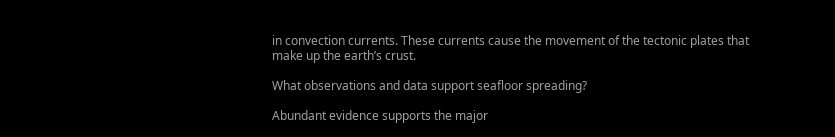in convection currents. These currents cause the movement of the tectonic plates that make up the earth’s crust.

What observations and data support seafloor spreading?

Abundant evidence supports the major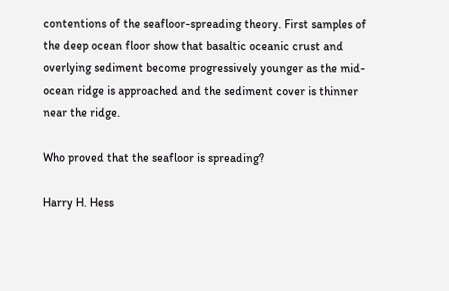contentions of the seafloor-spreading theory. First samples of the deep ocean floor show that basaltic oceanic crust and overlying sediment become progressively younger as the mid-ocean ridge is approached and the sediment cover is thinner near the ridge.

Who proved that the seafloor is spreading?

Harry H. Hess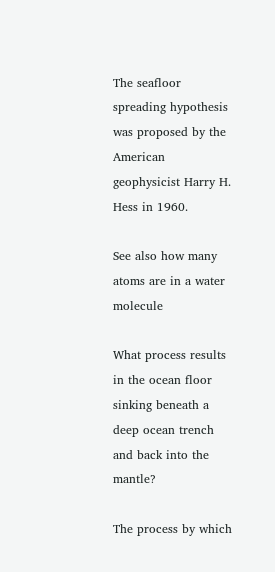The seafloor spreading hypothesis was proposed by the American geophysicist Harry H. Hess in 1960.

See also how many atoms are in a water molecule

What process results in the ocean floor sinking beneath a deep ocean trench and back into the mantle?

The process by which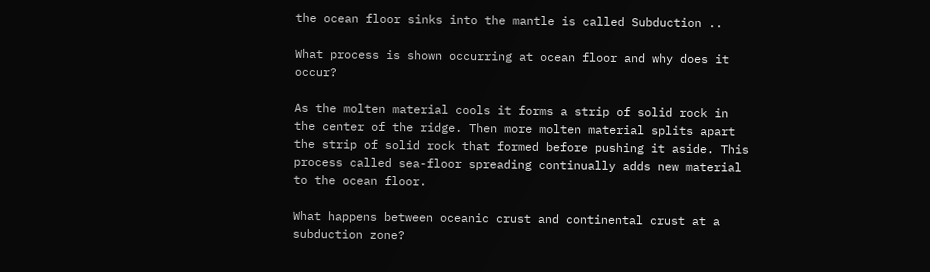the ocean floor sinks into the mantle is called Subduction ..

What process is shown occurring at ocean floor and why does it occur?

As the molten material cools it forms a strip of solid rock in the center of the ridge. Then more molten material splits apart the strip of solid rock that formed before pushing it aside. This process called sea-floor spreading continually adds new material to the ocean floor.

What happens between oceanic crust and continental crust at a subduction zone?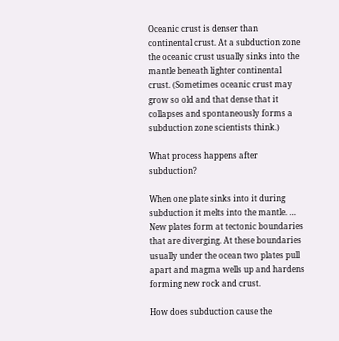Oceanic crust is denser than continental crust. At a subduction zone the oceanic crust usually sinks into the mantle beneath lighter continental crust. (Sometimes oceanic crust may grow so old and that dense that it collapses and spontaneously forms a subduction zone scientists think.)

What process happens after subduction?

When one plate sinks into it during subduction it melts into the mantle. … New plates form at tectonic boundaries that are diverging. At these boundaries usually under the ocean two plates pull apart and magma wells up and hardens forming new rock and crust.

How does subduction cause the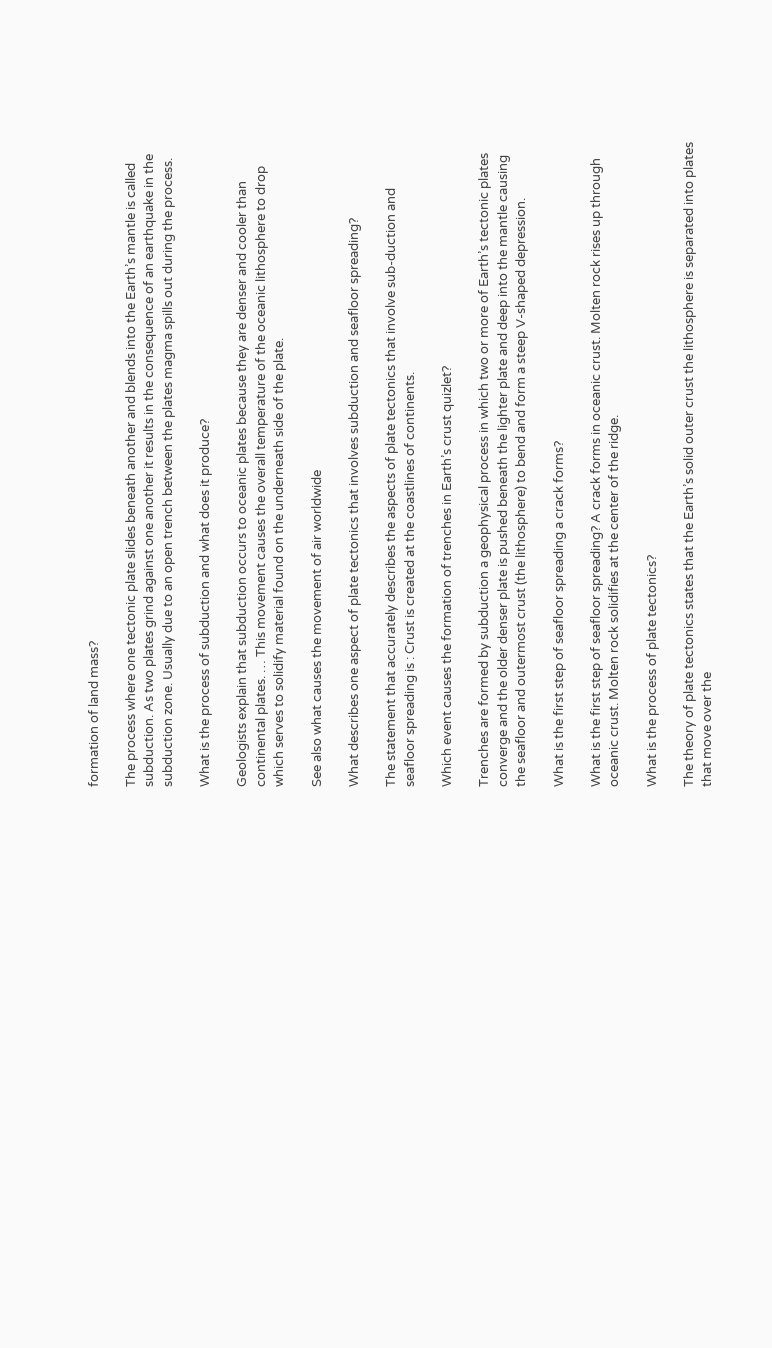formation of land mass?

The process where one tectonic plate slides beneath another and blends into the Earth’s mantle is called subduction. As two plates grind against one another it results in the consequence of an earthquake in the subduction zone. Usually due to an open trench between the plates magma spills out during the process.

What is the process of subduction and what does it produce?

Geologists explain that subduction occurs to oceanic plates because they are denser and cooler than continental plates. … This movement causes the overall temperature of the oceanic lithosphere to drop which serves to solidify material found on the underneath side of the plate.

See also what causes the movement of air worldwide

What describes one aspect of plate tectonics that involves subduction and seafloor spreading?

The statement that accurately describes the aspects of plate tectonics that involve sub-duction and seafloor spreading is : Crust is created at the coastlines of continents.

Which event causes the formation of trenches in Earth’s crust quizlet?

Trenches are formed by subduction a geophysical process in which two or more of Earth’s tectonic plates converge and the older denser plate is pushed beneath the lighter plate and deep into the mantle causing the seafloor and outermost crust (the lithosphere) to bend and form a steep V-shaped depression.

What is the first step of seafloor spreading a crack forms?

What is the first step of seafloor spreading? A crack forms in oceanic crust. Molten rock rises up through oceanic crust. Molten rock solidifies at the center of the ridge.

What is the process of plate tectonics?

The theory of plate tectonics states that the Earth’s solid outer crust the lithosphere is separated into plates that move over the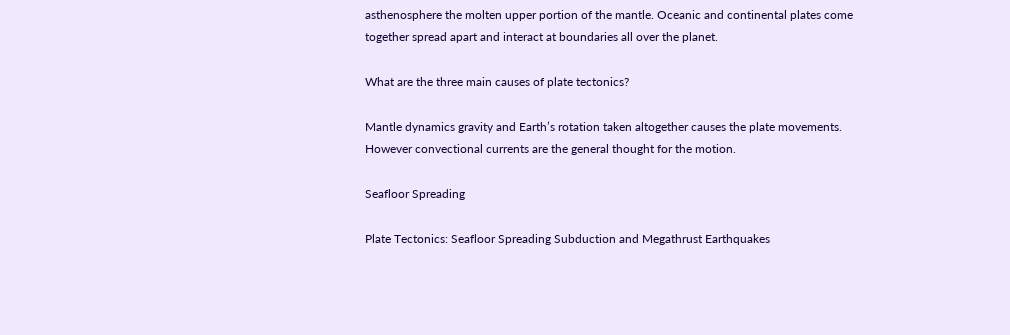asthenosphere the molten upper portion of the mantle. Oceanic and continental plates come together spread apart and interact at boundaries all over the planet.

What are the three main causes of plate tectonics?

Mantle dynamics gravity and Earth’s rotation taken altogether causes the plate movements. However convectional currents are the general thought for the motion.

Seafloor Spreading

Plate Tectonics: Seafloor Spreading Subduction and Megathrust Earthquakes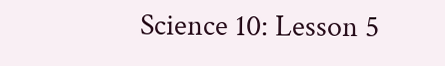Science 10: Lesson 5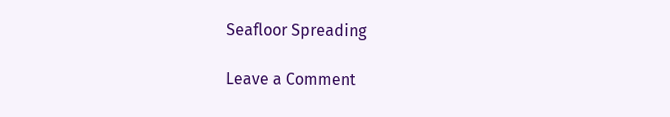Seafloor Spreading

Leave a Comment